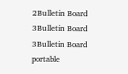2Bulletin Board
3Bulletin Board
3Bulletin Board
portable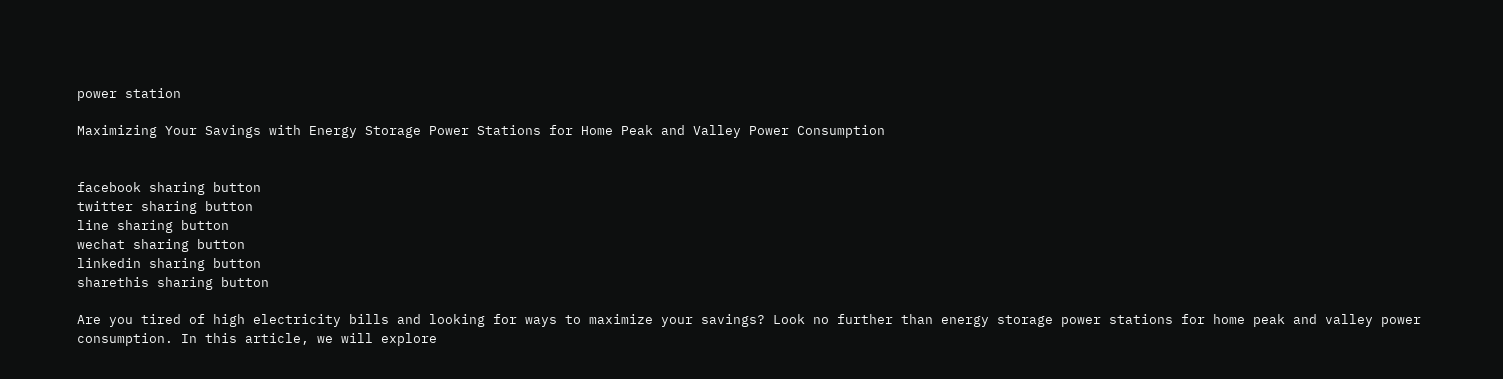power station

Maximizing Your Savings with Energy Storage Power Stations for Home Peak and Valley Power Consumption


facebook sharing button
twitter sharing button
line sharing button
wechat sharing button
linkedin sharing button
sharethis sharing button

Are you tired of high electricity bills and looking for ways to maximize your savings? Look no further than energy storage power stations for home peak and valley power consumption. In this article, we will explore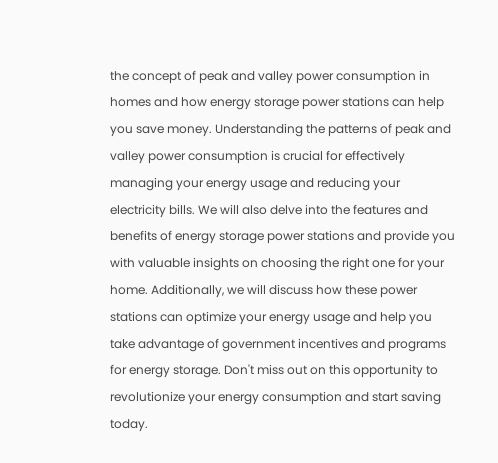the concept of peak and valley power consumption in homes and how energy storage power stations can help you save money. Understanding the patterns of peak and valley power consumption is crucial for effectively managing your energy usage and reducing your electricity bills. We will also delve into the features and benefits of energy storage power stations and provide you with valuable insights on choosing the right one for your home. Additionally, we will discuss how these power stations can optimize your energy usage and help you take advantage of government incentives and programs for energy storage. Don't miss out on this opportunity to revolutionize your energy consumption and start saving today.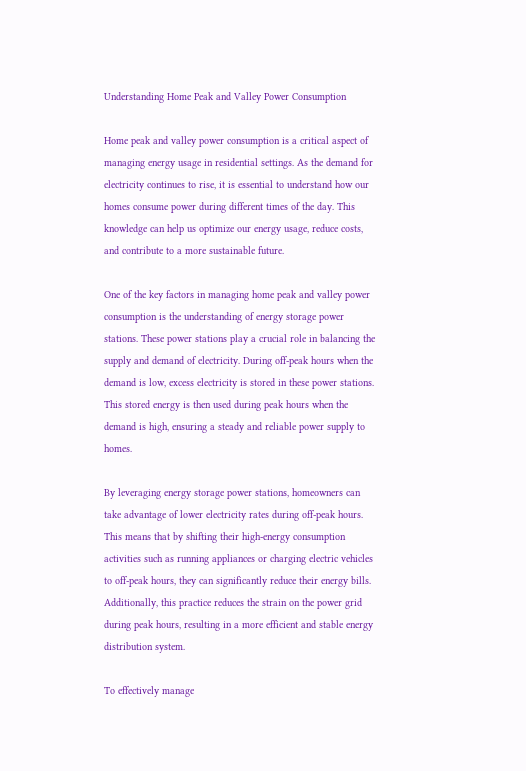Understanding Home Peak and Valley Power Consumption

Home peak and valley power consumption is a critical aspect of managing energy usage in residential settings. As the demand for electricity continues to rise, it is essential to understand how our homes consume power during different times of the day. This knowledge can help us optimize our energy usage, reduce costs, and contribute to a more sustainable future.

One of the key factors in managing home peak and valley power consumption is the understanding of energy storage power stations. These power stations play a crucial role in balancing the supply and demand of electricity. During off-peak hours when the demand is low, excess electricity is stored in these power stations. This stored energy is then used during peak hours when the demand is high, ensuring a steady and reliable power supply to homes.

By leveraging energy storage power stations, homeowners can take advantage of lower electricity rates during off-peak hours. This means that by shifting their high-energy consumption activities such as running appliances or charging electric vehicles to off-peak hours, they can significantly reduce their energy bills. Additionally, this practice reduces the strain on the power grid during peak hours, resulting in a more efficient and stable energy distribution system.

To effectively manage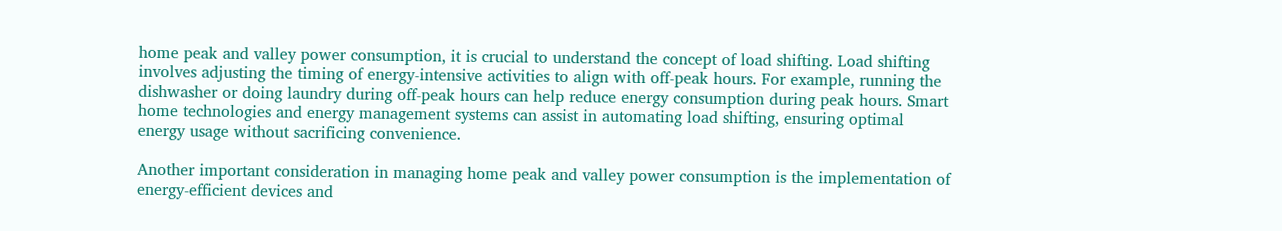home peak and valley power consumption, it is crucial to understand the concept of load shifting. Load shifting involves adjusting the timing of energy-intensive activities to align with off-peak hours. For example, running the dishwasher or doing laundry during off-peak hours can help reduce energy consumption during peak hours. Smart home technologies and energy management systems can assist in automating load shifting, ensuring optimal energy usage without sacrificing convenience.

Another important consideration in managing home peak and valley power consumption is the implementation of energy-efficient devices and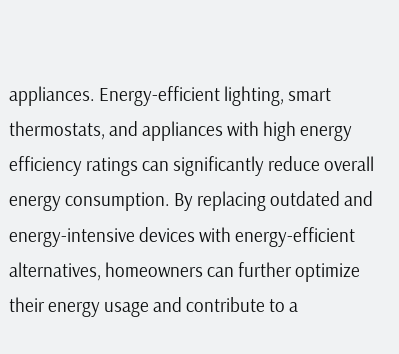appliances. Energy-efficient lighting, smart thermostats, and appliances with high energy efficiency ratings can significantly reduce overall energy consumption. By replacing outdated and energy-intensive devices with energy-efficient alternatives, homeowners can further optimize their energy usage and contribute to a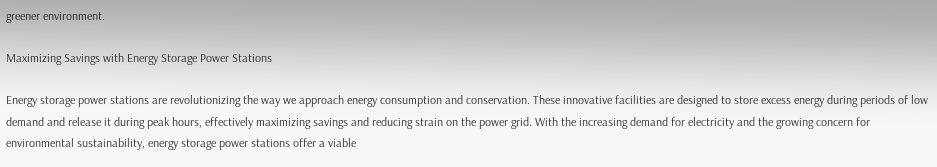greener environment.

Maximizing Savings with Energy Storage Power Stations

Energy storage power stations are revolutionizing the way we approach energy consumption and conservation. These innovative facilities are designed to store excess energy during periods of low demand and release it during peak hours, effectively maximizing savings and reducing strain on the power grid. With the increasing demand for electricity and the growing concern for environmental sustainability, energy storage power stations offer a viable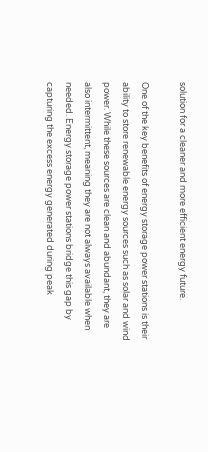solution for a cleaner and more efficient energy future.

One of the key benefits of energy storage power stations is their ability to store renewable energy sources such as solar and wind power. While these sources are clean and abundant, they are also intermittent, meaning they are not always available when needed. Energy storage power stations bridge this gap by capturing the excess energy generated during peak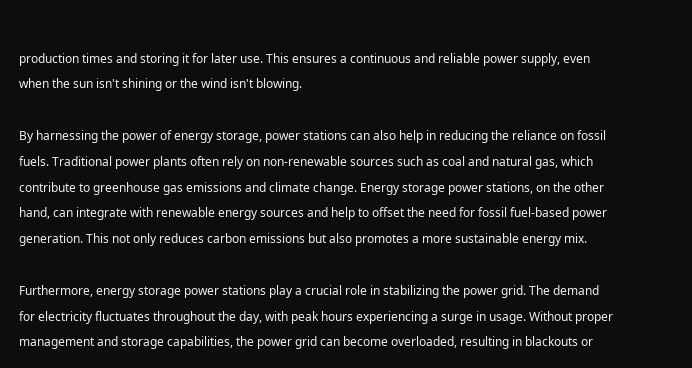production times and storing it for later use. This ensures a continuous and reliable power supply, even when the sun isn't shining or the wind isn't blowing.

By harnessing the power of energy storage, power stations can also help in reducing the reliance on fossil fuels. Traditional power plants often rely on non-renewable sources such as coal and natural gas, which contribute to greenhouse gas emissions and climate change. Energy storage power stations, on the other hand, can integrate with renewable energy sources and help to offset the need for fossil fuel-based power generation. This not only reduces carbon emissions but also promotes a more sustainable energy mix.

Furthermore, energy storage power stations play a crucial role in stabilizing the power grid. The demand for electricity fluctuates throughout the day, with peak hours experiencing a surge in usage. Without proper management and storage capabilities, the power grid can become overloaded, resulting in blackouts or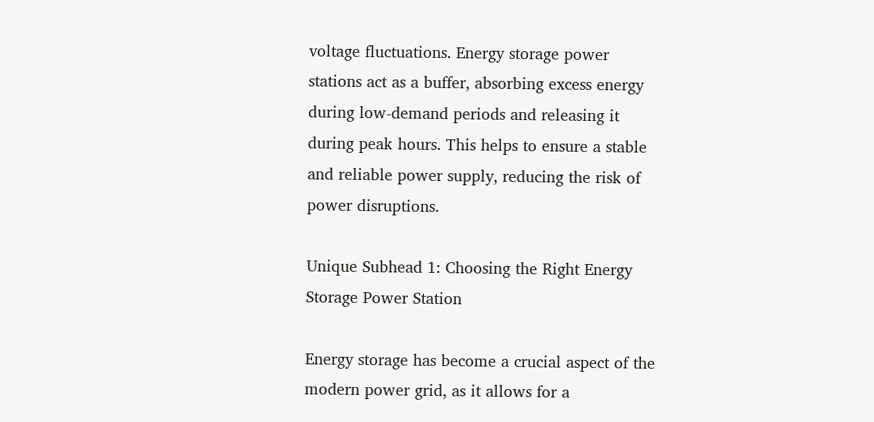voltage fluctuations. Energy storage power stations act as a buffer, absorbing excess energy during low-demand periods and releasing it during peak hours. This helps to ensure a stable and reliable power supply, reducing the risk of power disruptions.

Unique Subhead 1: Choosing the Right Energy Storage Power Station

Energy storage has become a crucial aspect of the modern power grid, as it allows for a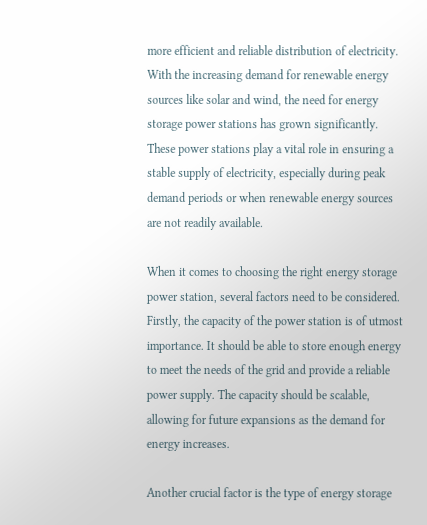more efficient and reliable distribution of electricity. With the increasing demand for renewable energy sources like solar and wind, the need for energy storage power stations has grown significantly. These power stations play a vital role in ensuring a stable supply of electricity, especially during peak demand periods or when renewable energy sources are not readily available.

When it comes to choosing the right energy storage power station, several factors need to be considered. Firstly, the capacity of the power station is of utmost importance. It should be able to store enough energy to meet the needs of the grid and provide a reliable power supply. The capacity should be scalable, allowing for future expansions as the demand for energy increases.

Another crucial factor is the type of energy storage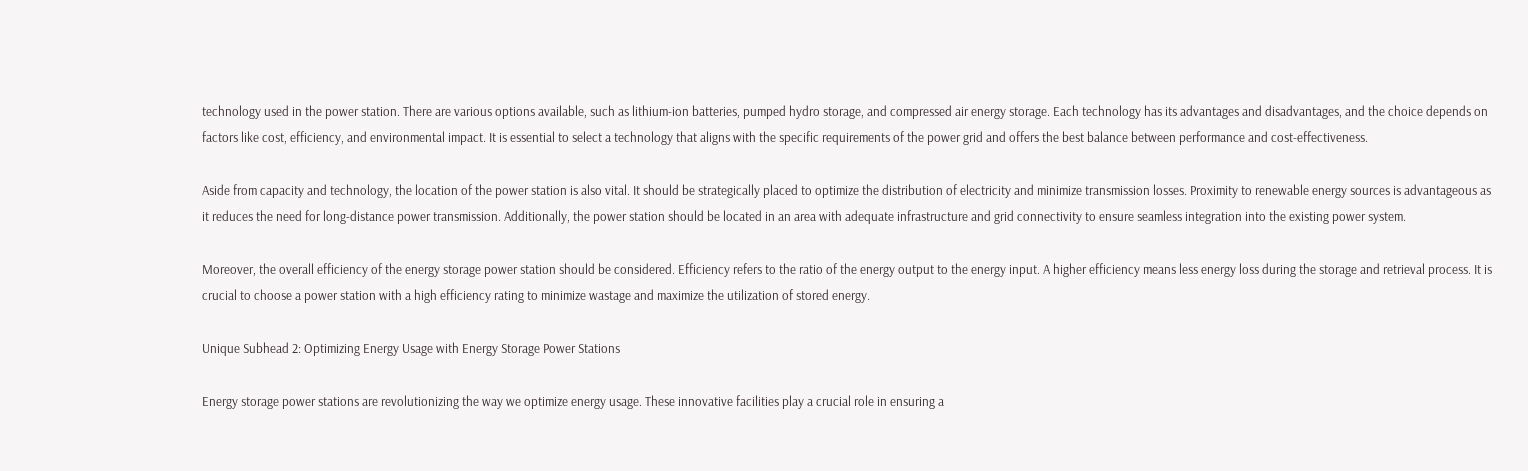technology used in the power station. There are various options available, such as lithium-ion batteries, pumped hydro storage, and compressed air energy storage. Each technology has its advantages and disadvantages, and the choice depends on factors like cost, efficiency, and environmental impact. It is essential to select a technology that aligns with the specific requirements of the power grid and offers the best balance between performance and cost-effectiveness.

Aside from capacity and technology, the location of the power station is also vital. It should be strategically placed to optimize the distribution of electricity and minimize transmission losses. Proximity to renewable energy sources is advantageous as it reduces the need for long-distance power transmission. Additionally, the power station should be located in an area with adequate infrastructure and grid connectivity to ensure seamless integration into the existing power system.

Moreover, the overall efficiency of the energy storage power station should be considered. Efficiency refers to the ratio of the energy output to the energy input. A higher efficiency means less energy loss during the storage and retrieval process. It is crucial to choose a power station with a high efficiency rating to minimize wastage and maximize the utilization of stored energy.

Unique Subhead 2: Optimizing Energy Usage with Energy Storage Power Stations

Energy storage power stations are revolutionizing the way we optimize energy usage. These innovative facilities play a crucial role in ensuring a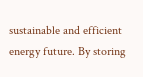sustainable and efficient energy future. By storing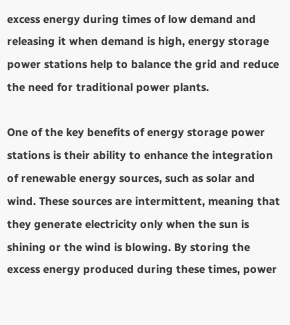excess energy during times of low demand and releasing it when demand is high, energy storage power stations help to balance the grid and reduce the need for traditional power plants.

One of the key benefits of energy storage power stations is their ability to enhance the integration of renewable energy sources, such as solar and wind. These sources are intermittent, meaning that they generate electricity only when the sun is shining or the wind is blowing. By storing the excess energy produced during these times, power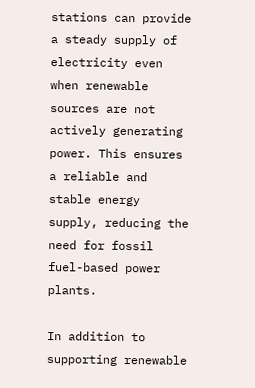stations can provide a steady supply of electricity even when renewable sources are not actively generating power. This ensures a reliable and stable energy supply, reducing the need for fossil fuel-based power plants.

In addition to supporting renewable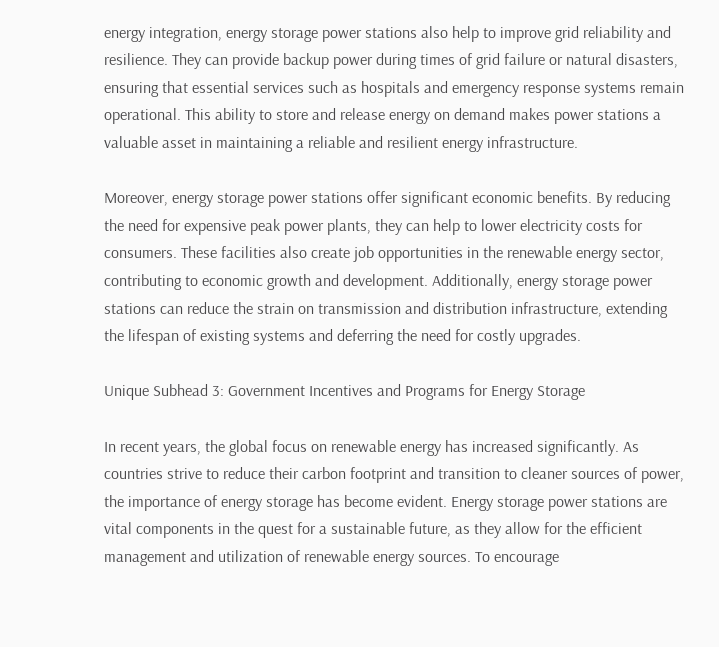energy integration, energy storage power stations also help to improve grid reliability and resilience. They can provide backup power during times of grid failure or natural disasters, ensuring that essential services such as hospitals and emergency response systems remain operational. This ability to store and release energy on demand makes power stations a valuable asset in maintaining a reliable and resilient energy infrastructure.

Moreover, energy storage power stations offer significant economic benefits. By reducing the need for expensive peak power plants, they can help to lower electricity costs for consumers. These facilities also create job opportunities in the renewable energy sector, contributing to economic growth and development. Additionally, energy storage power stations can reduce the strain on transmission and distribution infrastructure, extending the lifespan of existing systems and deferring the need for costly upgrades.

Unique Subhead 3: Government Incentives and Programs for Energy Storage

In recent years, the global focus on renewable energy has increased significantly. As countries strive to reduce their carbon footprint and transition to cleaner sources of power, the importance of energy storage has become evident. Energy storage power stations are vital components in the quest for a sustainable future, as they allow for the efficient management and utilization of renewable energy sources. To encourage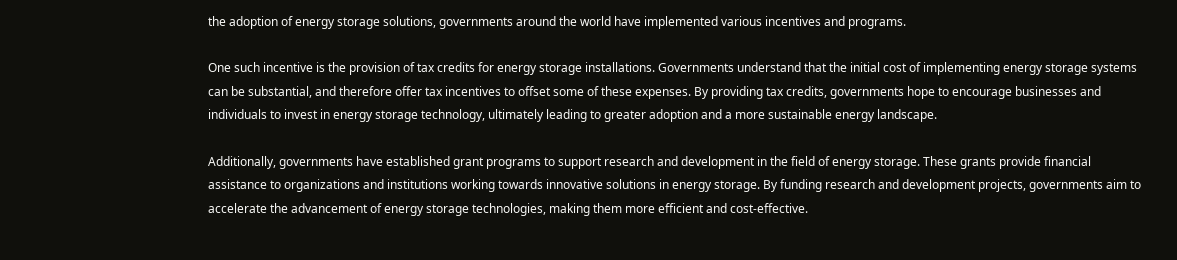the adoption of energy storage solutions, governments around the world have implemented various incentives and programs.

One such incentive is the provision of tax credits for energy storage installations. Governments understand that the initial cost of implementing energy storage systems can be substantial, and therefore offer tax incentives to offset some of these expenses. By providing tax credits, governments hope to encourage businesses and individuals to invest in energy storage technology, ultimately leading to greater adoption and a more sustainable energy landscape.

Additionally, governments have established grant programs to support research and development in the field of energy storage. These grants provide financial assistance to organizations and institutions working towards innovative solutions in energy storage. By funding research and development projects, governments aim to accelerate the advancement of energy storage technologies, making them more efficient and cost-effective.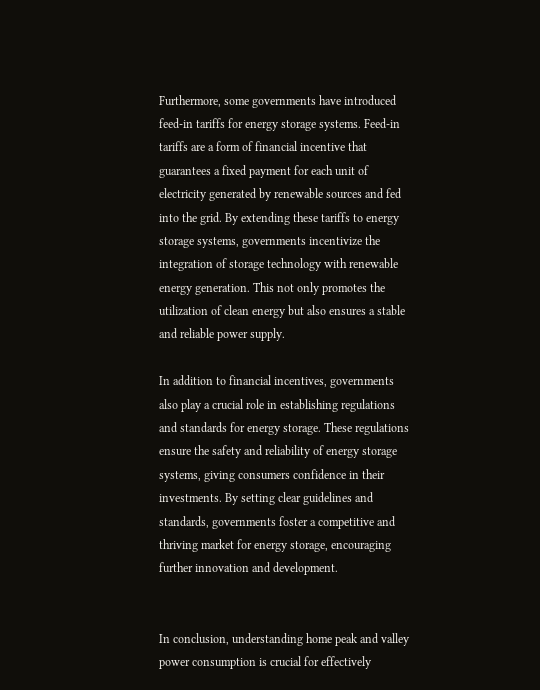Furthermore, some governments have introduced feed-in tariffs for energy storage systems. Feed-in tariffs are a form of financial incentive that guarantees a fixed payment for each unit of electricity generated by renewable sources and fed into the grid. By extending these tariffs to energy storage systems, governments incentivize the integration of storage technology with renewable energy generation. This not only promotes the utilization of clean energy but also ensures a stable and reliable power supply.

In addition to financial incentives, governments also play a crucial role in establishing regulations and standards for energy storage. These regulations ensure the safety and reliability of energy storage systems, giving consumers confidence in their investments. By setting clear guidelines and standards, governments foster a competitive and thriving market for energy storage, encouraging further innovation and development.


In conclusion, understanding home peak and valley power consumption is crucial for effectively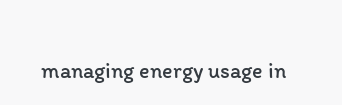managing energy usage in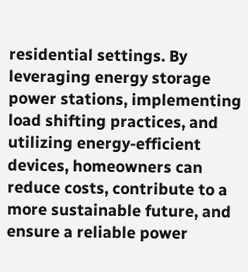residential settings. By leveraging energy storage power stations, implementing load shifting practices, and utilizing energy-efficient devices, homeowners can reduce costs, contribute to a more sustainable future, and ensure a reliable power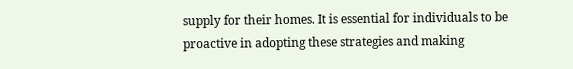supply for their homes. It is essential for individuals to be proactive in adopting these strategies and making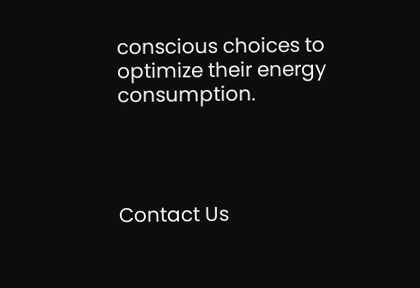conscious choices to optimize their energy consumption.




Contact Us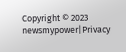Copyright © 2023 newsmypower|Privacy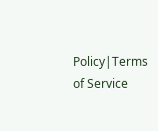Policy|Terms of Service